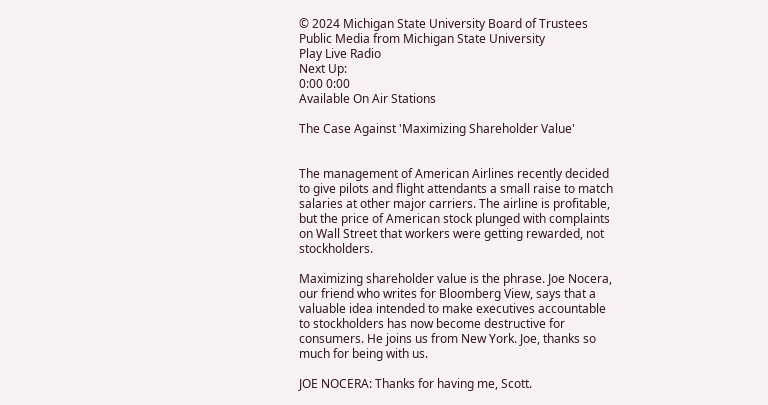© 2024 Michigan State University Board of Trustees
Public Media from Michigan State University
Play Live Radio
Next Up:
0:00 0:00
Available On Air Stations

The Case Against 'Maximizing Shareholder Value'


The management of American Airlines recently decided to give pilots and flight attendants a small raise to match salaries at other major carriers. The airline is profitable, but the price of American stock plunged with complaints on Wall Street that workers were getting rewarded, not stockholders.

Maximizing shareholder value is the phrase. Joe Nocera, our friend who writes for Bloomberg View, says that a valuable idea intended to make executives accountable to stockholders has now become destructive for consumers. He joins us from New York. Joe, thanks so much for being with us.

JOE NOCERA: Thanks for having me, Scott.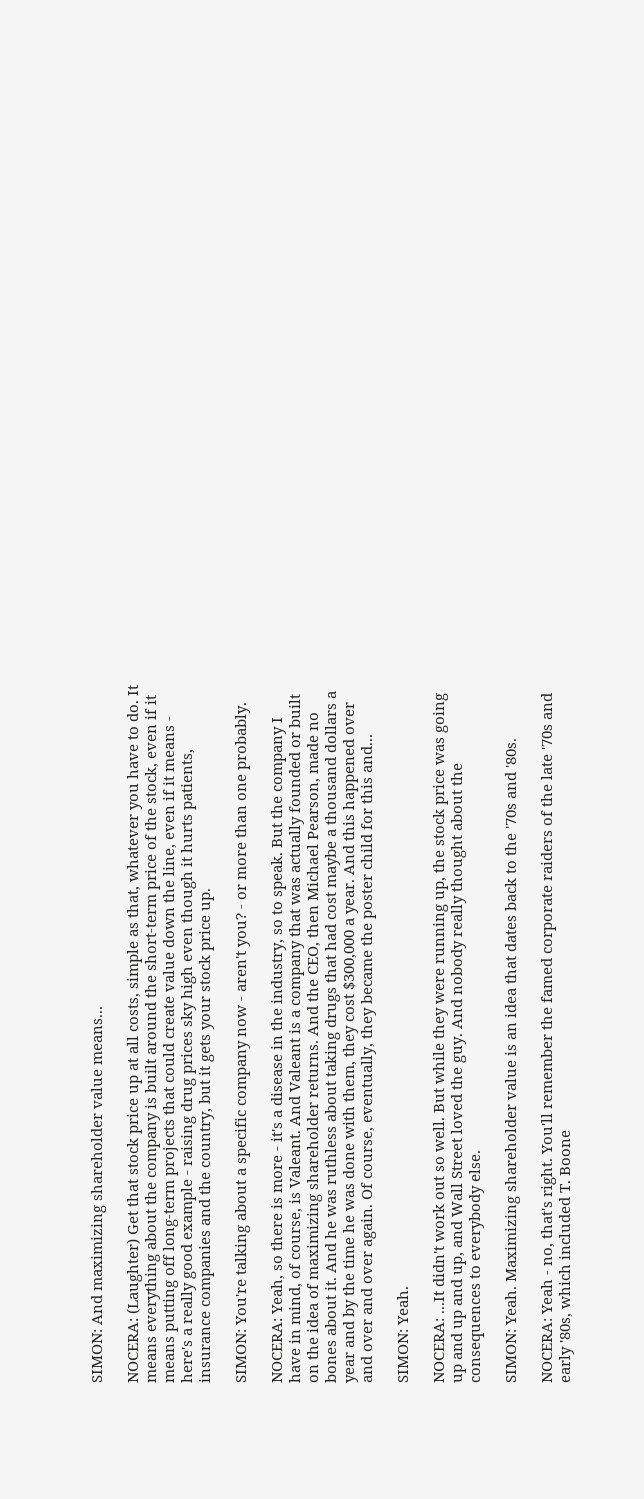SIMON: And maximizing shareholder value means...

NOCERA: (Laughter) Get that stock price up at all costs, simple as that, whatever you have to do. It means everything about the company is built around the short-term price of the stock, even if it means putting off long-term projects that could create value down the line, even if it means - here's a really good example - raising drug prices sky high even though it hurts patients, insurance companies and the country, but it gets your stock price up.

SIMON: You're talking about a specific company now - aren't you? - or more than one probably.

NOCERA: Yeah, so there is more - it's a disease in the industry, so to speak. But the company I have in mind, of course, is Valeant. And Valeant is a company that was actually founded or built on the idea of maximizing shareholder returns. And the CEO, then Michael Pearson, made no bones about it. And he was ruthless about taking drugs that had cost maybe a thousand dollars a year and by the time he was done with them, they cost $300,000 a year. And this happened over and over and over again. Of course, eventually, they became the poster child for this and...

SIMON: Yeah.

NOCERA: ...It didn't work out so well. But while they were running up, the stock price was going up and up and up, and Wall Street loved the guy. And nobody really thought about the consequences to everybody else.

SIMON: Yeah. Maximizing shareholder value is an idea that dates back to the '70s and '80s.

NOCERA: Yeah - no, that's right. You'll remember the famed corporate raiders of the late '70s and early '80s, which included T. Boone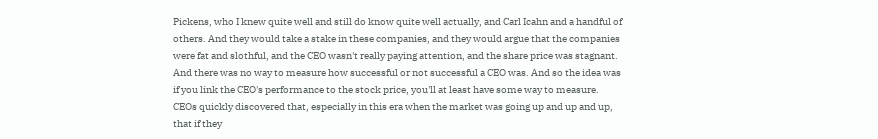Pickens, who I knew quite well and still do know quite well actually, and Carl Icahn and a handful of others. And they would take a stake in these companies, and they would argue that the companies were fat and slothful, and the CEO wasn't really paying attention, and the share price was stagnant. And there was no way to measure how successful or not successful a CEO was. And so the idea was if you link the CEO's performance to the stock price, you'll at least have some way to measure. CEOs quickly discovered that, especially in this era when the market was going up and up and up, that if they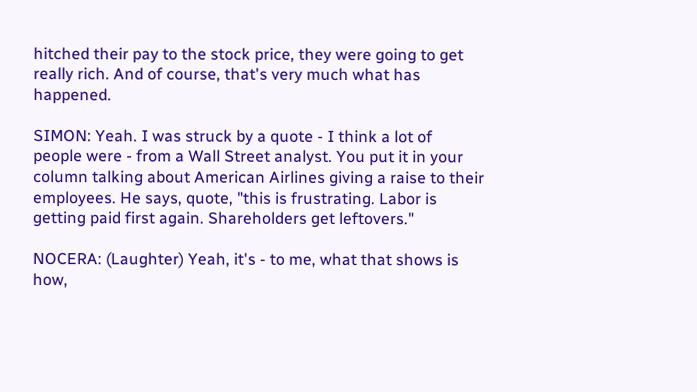hitched their pay to the stock price, they were going to get really rich. And of course, that's very much what has happened.

SIMON: Yeah. I was struck by a quote - I think a lot of people were - from a Wall Street analyst. You put it in your column talking about American Airlines giving a raise to their employees. He says, quote, "this is frustrating. Labor is getting paid first again. Shareholders get leftovers."

NOCERA: (Laughter) Yeah, it's - to me, what that shows is how,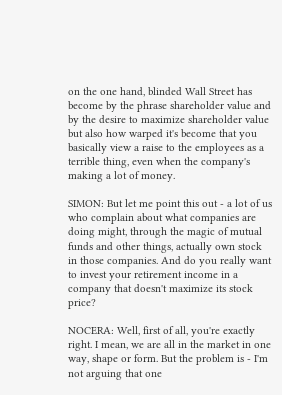on the one hand, blinded Wall Street has become by the phrase shareholder value and by the desire to maximize shareholder value but also how warped it's become that you basically view a raise to the employees as a terrible thing, even when the company's making a lot of money.

SIMON: But let me point this out - a lot of us who complain about what companies are doing might, through the magic of mutual funds and other things, actually own stock in those companies. And do you really want to invest your retirement income in a company that doesn't maximize its stock price?

NOCERA: Well, first of all, you're exactly right. I mean, we are all in the market in one way, shape or form. But the problem is - I'm not arguing that one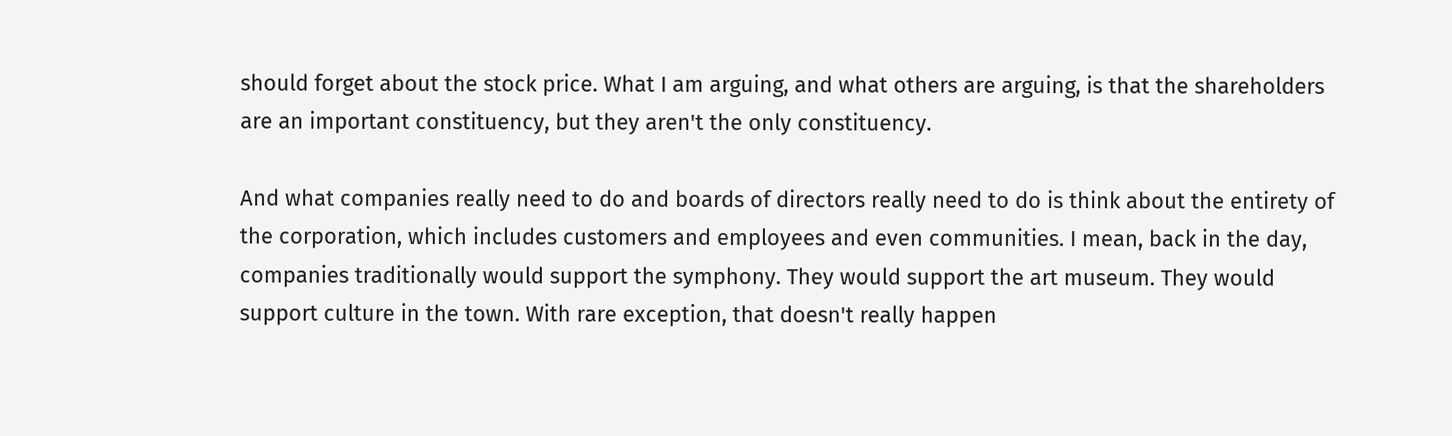should forget about the stock price. What I am arguing, and what others are arguing, is that the shareholders are an important constituency, but they aren't the only constituency.

And what companies really need to do and boards of directors really need to do is think about the entirety of the corporation, which includes customers and employees and even communities. I mean, back in the day, companies traditionally would support the symphony. They would support the art museum. They would support culture in the town. With rare exception, that doesn't really happen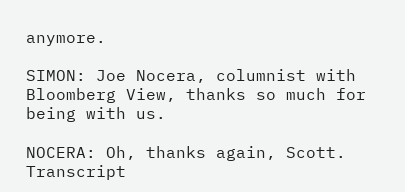anymore.

SIMON: Joe Nocera, columnist with Bloomberg View, thanks so much for being with us.

NOCERA: Oh, thanks again, Scott. Transcript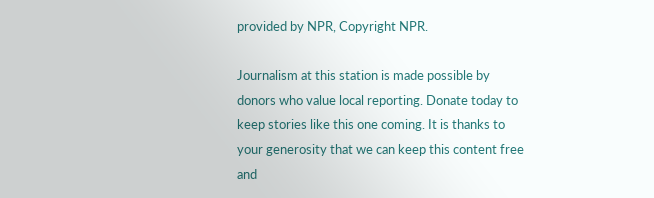provided by NPR, Copyright NPR.

Journalism at this station is made possible by donors who value local reporting. Donate today to keep stories like this one coming. It is thanks to your generosity that we can keep this content free and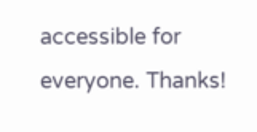accessible for everyone. Thanks!